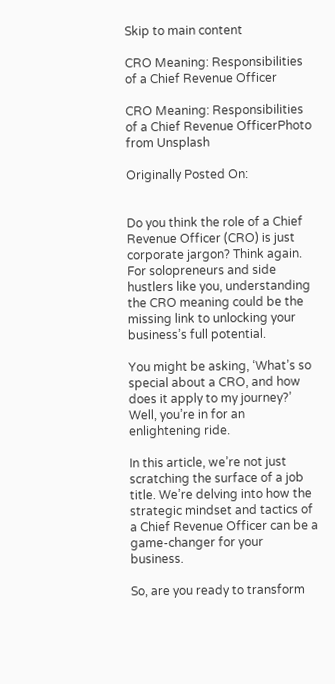Skip to main content

CRO Meaning: Responsibilities of a Chief Revenue Officer

CRO Meaning: Responsibilities of a Chief Revenue OfficerPhoto from Unsplash

Originally Posted On:


Do you think the role of a Chief Revenue Officer (CRO) is just corporate jargon? Think again. For solopreneurs and side hustlers like you, understanding the CRO meaning could be the missing link to unlocking your business’s full potential.

You might be asking, ‘What’s so special about a CRO, and how does it apply to my journey?’ Well, you’re in for an enlightening ride.

In this article, we’re not just scratching the surface of a job title. We’re delving into how the strategic mindset and tactics of a Chief Revenue Officer can be a game-changer for your business.

So, are you ready to transform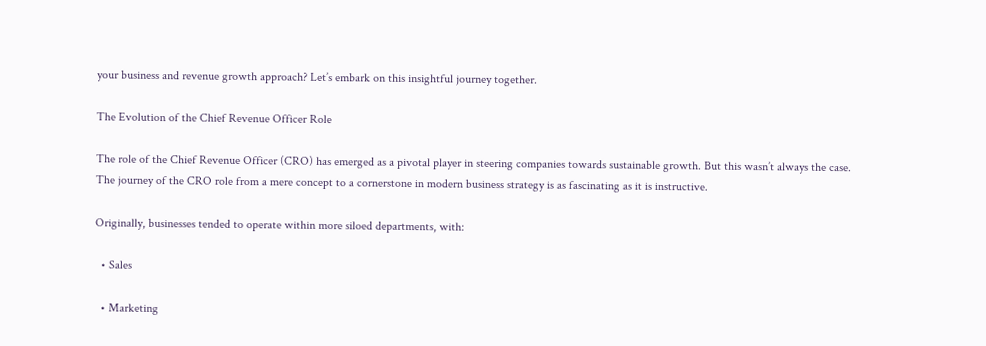your business and revenue growth approach? Let’s embark on this insightful journey together.

The Evolution of the Chief Revenue Officer Role

The role of the Chief Revenue Officer (CRO) has emerged as a pivotal player in steering companies towards sustainable growth. But this wasn’t always the case. The journey of the CRO role from a mere concept to a cornerstone in modern business strategy is as fascinating as it is instructive.

Originally, businesses tended to operate within more siloed departments, with:

  • Sales

  • Marketing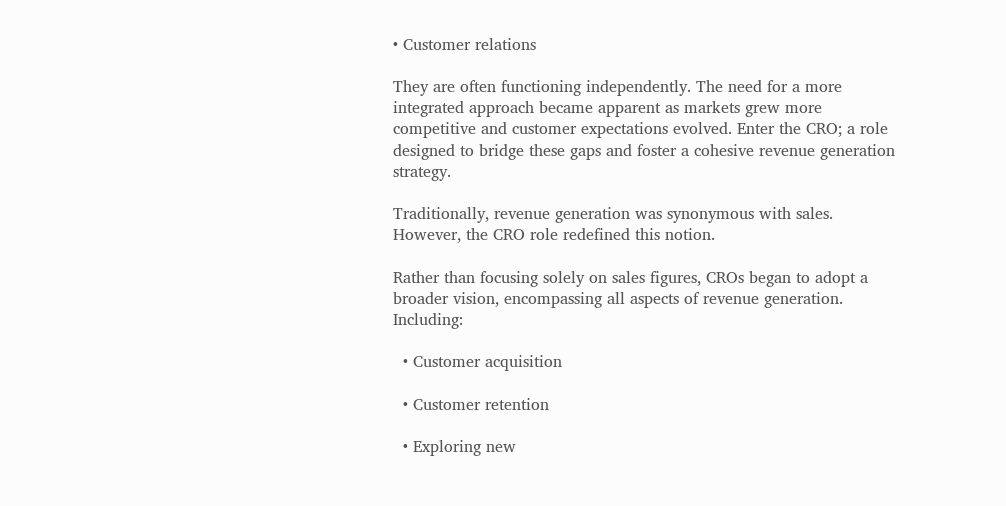• Customer relations

They are often functioning independently. The need for a more integrated approach became apparent as markets grew more competitive and customer expectations evolved. Enter the CRO; a role designed to bridge these gaps and foster a cohesive revenue generation strategy.

Traditionally, revenue generation was synonymous with sales. However, the CRO role redefined this notion.

Rather than focusing solely on sales figures, CROs began to adopt a broader vision, encompassing all aspects of revenue generation. Including:

  • Customer acquisition

  • Customer retention

  • Exploring new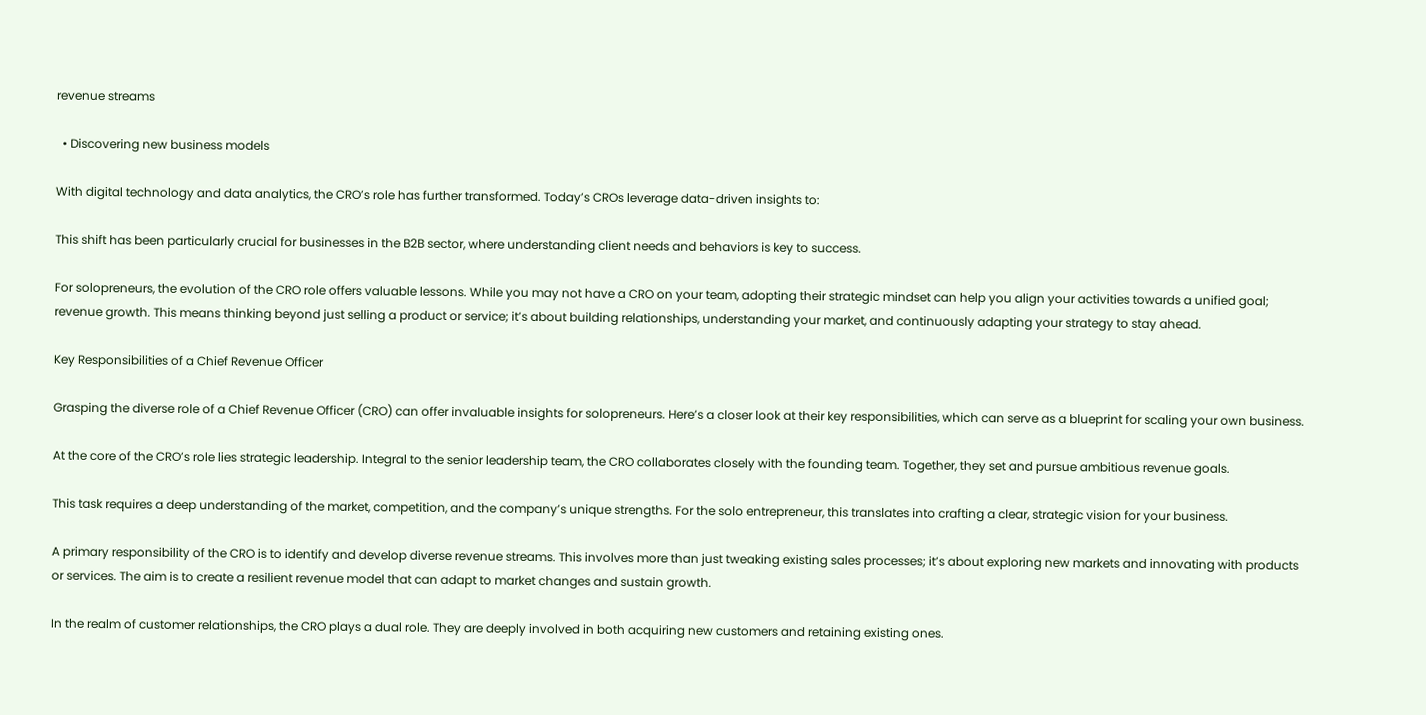revenue streams

  • Discovering new business models

With digital technology and data analytics, the CRO’s role has further transformed. Today’s CROs leverage data-driven insights to:

This shift has been particularly crucial for businesses in the B2B sector, where understanding client needs and behaviors is key to success.

For solopreneurs, the evolution of the CRO role offers valuable lessons. While you may not have a CRO on your team, adopting their strategic mindset can help you align your activities towards a unified goal; revenue growth. This means thinking beyond just selling a product or service; it’s about building relationships, understanding your market, and continuously adapting your strategy to stay ahead.

Key Responsibilities of a Chief Revenue Officer

Grasping the diverse role of a Chief Revenue Officer (CRO) can offer invaluable insights for solopreneurs. Here’s a closer look at their key responsibilities, which can serve as a blueprint for scaling your own business.

At the core of the CRO’s role lies strategic leadership. Integral to the senior leadership team, the CRO collaborates closely with the founding team. Together, they set and pursue ambitious revenue goals.

This task requires a deep understanding of the market, competition, and the company’s unique strengths. For the solo entrepreneur, this translates into crafting a clear, strategic vision for your business.

A primary responsibility of the CRO is to identify and develop diverse revenue streams. This involves more than just tweaking existing sales processes; it’s about exploring new markets and innovating with products or services. The aim is to create a resilient revenue model that can adapt to market changes and sustain growth.

In the realm of customer relationships, the CRO plays a dual role. They are deeply involved in both acquiring new customers and retaining existing ones.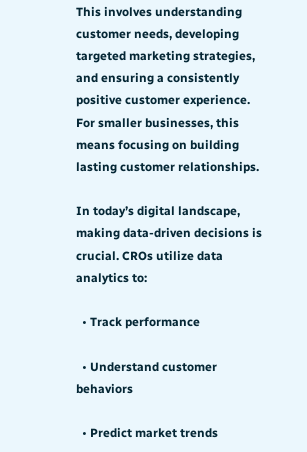This involves understanding customer needs, developing targeted marketing strategies, and ensuring a consistently positive customer experience. For smaller businesses, this means focusing on building lasting customer relationships.

In today’s digital landscape, making data-driven decisions is crucial. CROs utilize data analytics to:

  • Track performance

  • Understand customer behaviors

  • Predict market trends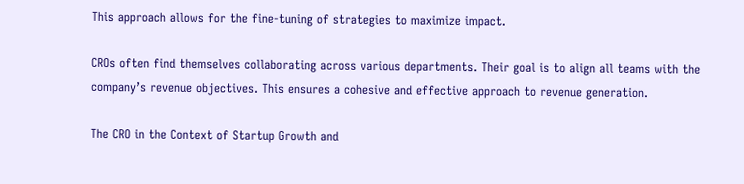This approach allows for the fine-tuning of strategies to maximize impact.

CROs often find themselves collaborating across various departments. Their goal is to align all teams with the company’s revenue objectives. This ensures a cohesive and effective approach to revenue generation.

The CRO in the Context of Startup Growth and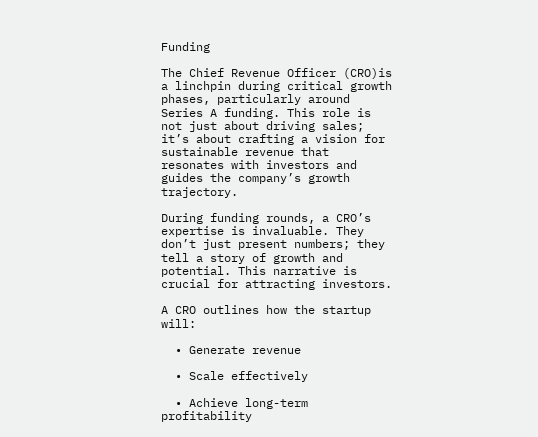Funding

The Chief Revenue Officer (CRO)is a linchpin during critical growth phases, particularly around Series A funding. This role is not just about driving sales; it’s about crafting a vision for sustainable revenue that resonates with investors and guides the company’s growth trajectory.

During funding rounds, a CRO’s expertise is invaluable. They don’t just present numbers; they tell a story of growth and potential. This narrative is crucial for attracting investors.

A CRO outlines how the startup will:

  • Generate revenue

  • Scale effectively

  • Achieve long-term profitability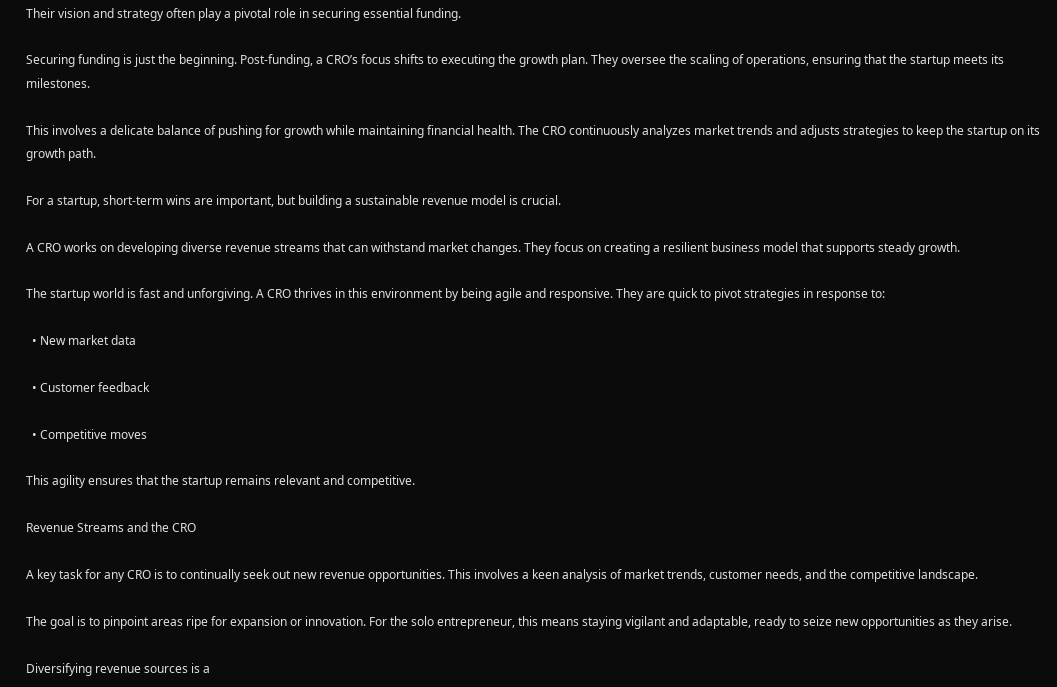Their vision and strategy often play a pivotal role in securing essential funding.

Securing funding is just the beginning. Post-funding, a CRO’s focus shifts to executing the growth plan. They oversee the scaling of operations, ensuring that the startup meets its milestones.

This involves a delicate balance of pushing for growth while maintaining financial health. The CRO continuously analyzes market trends and adjusts strategies to keep the startup on its growth path.

For a startup, short-term wins are important, but building a sustainable revenue model is crucial.

A CRO works on developing diverse revenue streams that can withstand market changes. They focus on creating a resilient business model that supports steady growth.

The startup world is fast and unforgiving. A CRO thrives in this environment by being agile and responsive. They are quick to pivot strategies in response to:

  • New market data

  • Customer feedback

  • Competitive moves

This agility ensures that the startup remains relevant and competitive.

Revenue Streams and the CRO

A key task for any CRO is to continually seek out new revenue opportunities. This involves a keen analysis of market trends, customer needs, and the competitive landscape.

The goal is to pinpoint areas ripe for expansion or innovation. For the solo entrepreneur, this means staying vigilant and adaptable, ready to seize new opportunities as they arise.

Diversifying revenue sources is a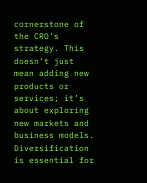cornerstone of the CRO’s strategy. This doesn’t just mean adding new products or services; it’s about exploring new markets and business models. Diversification is essential for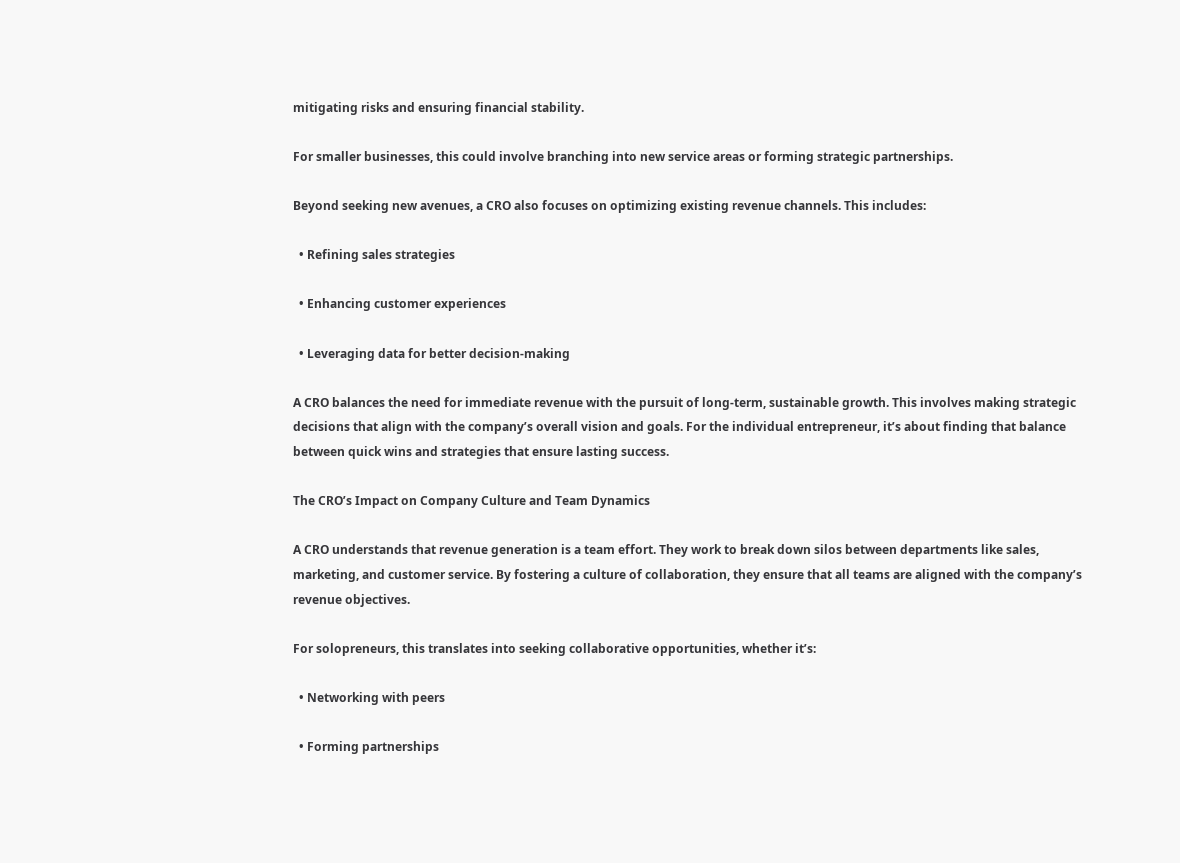mitigating risks and ensuring financial stability.

For smaller businesses, this could involve branching into new service areas or forming strategic partnerships.

Beyond seeking new avenues, a CRO also focuses on optimizing existing revenue channels. This includes:

  • Refining sales strategies

  • Enhancing customer experiences

  • Leveraging data for better decision-making

A CRO balances the need for immediate revenue with the pursuit of long-term, sustainable growth. This involves making strategic decisions that align with the company’s overall vision and goals. For the individual entrepreneur, it’s about finding that balance between quick wins and strategies that ensure lasting success.

The CRO’s Impact on Company Culture and Team Dynamics

A CRO understands that revenue generation is a team effort. They work to break down silos between departments like sales, marketing, and customer service. By fostering a culture of collaboration, they ensure that all teams are aligned with the company’s revenue objectives.

For solopreneurs, this translates into seeking collaborative opportunities, whether it’s:

  • Networking with peers

  • Forming partnerships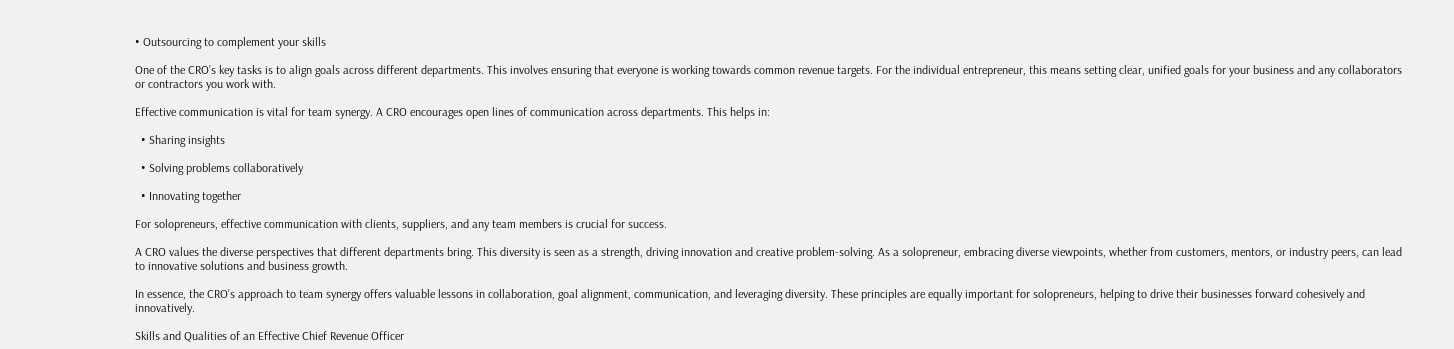• Outsourcing to complement your skills

One of the CRO’s key tasks is to align goals across different departments. This involves ensuring that everyone is working towards common revenue targets. For the individual entrepreneur, this means setting clear, unified goals for your business and any collaborators or contractors you work with.

Effective communication is vital for team synergy. A CRO encourages open lines of communication across departments. This helps in:

  • Sharing insights

  • Solving problems collaboratively

  • Innovating together

For solopreneurs, effective communication with clients, suppliers, and any team members is crucial for success.

A CRO values the diverse perspectives that different departments bring. This diversity is seen as a strength, driving innovation and creative problem-solving. As a solopreneur, embracing diverse viewpoints, whether from customers, mentors, or industry peers, can lead to innovative solutions and business growth.

In essence, the CRO’s approach to team synergy offers valuable lessons in collaboration, goal alignment, communication, and leveraging diversity. These principles are equally important for solopreneurs, helping to drive their businesses forward cohesively and innovatively.

Skills and Qualities of an Effective Chief Revenue Officer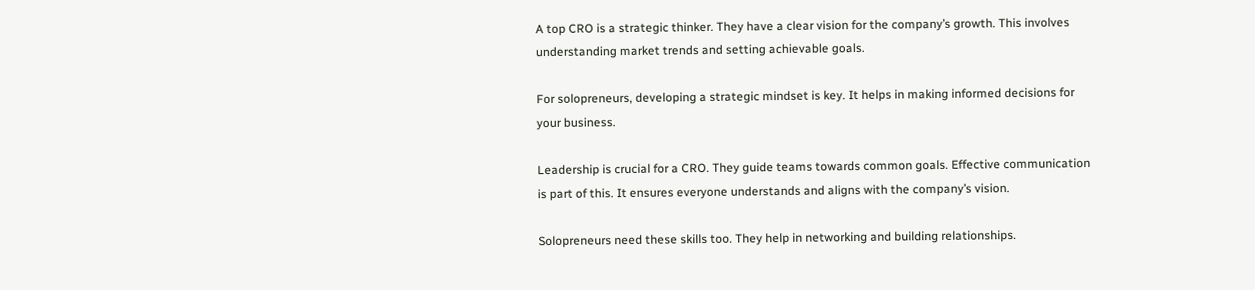A top CRO is a strategic thinker. They have a clear vision for the company’s growth. This involves understanding market trends and setting achievable goals.

For solopreneurs, developing a strategic mindset is key. It helps in making informed decisions for your business.

Leadership is crucial for a CRO. They guide teams towards common goals. Effective communication is part of this. It ensures everyone understands and aligns with the company’s vision.

Solopreneurs need these skills too. They help in networking and building relationships.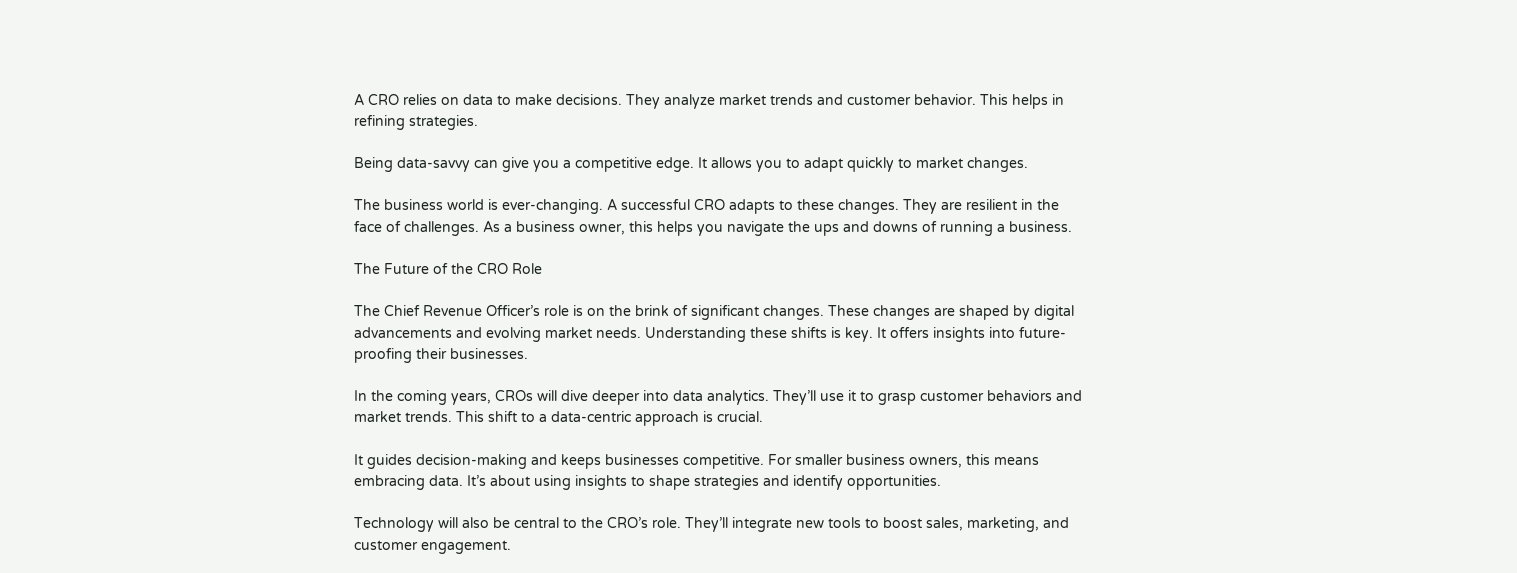A CRO relies on data to make decisions. They analyze market trends and customer behavior. This helps in refining strategies.

Being data-savvy can give you a competitive edge. It allows you to adapt quickly to market changes.

The business world is ever-changing. A successful CRO adapts to these changes. They are resilient in the face of challenges. As a business owner, this helps you navigate the ups and downs of running a business.

The Future of the CRO Role

The Chief Revenue Officer’s role is on the brink of significant changes. These changes are shaped by digital advancements and evolving market needs. Understanding these shifts is key. It offers insights into future-proofing their businesses.

In the coming years, CROs will dive deeper into data analytics. They’ll use it to grasp customer behaviors and market trends. This shift to a data-centric approach is crucial.

It guides decision-making and keeps businesses competitive. For smaller business owners, this means embracing data. It’s about using insights to shape strategies and identify opportunities.

Technology will also be central to the CRO’s role. They’ll integrate new tools to boost sales, marketing, and customer engagement.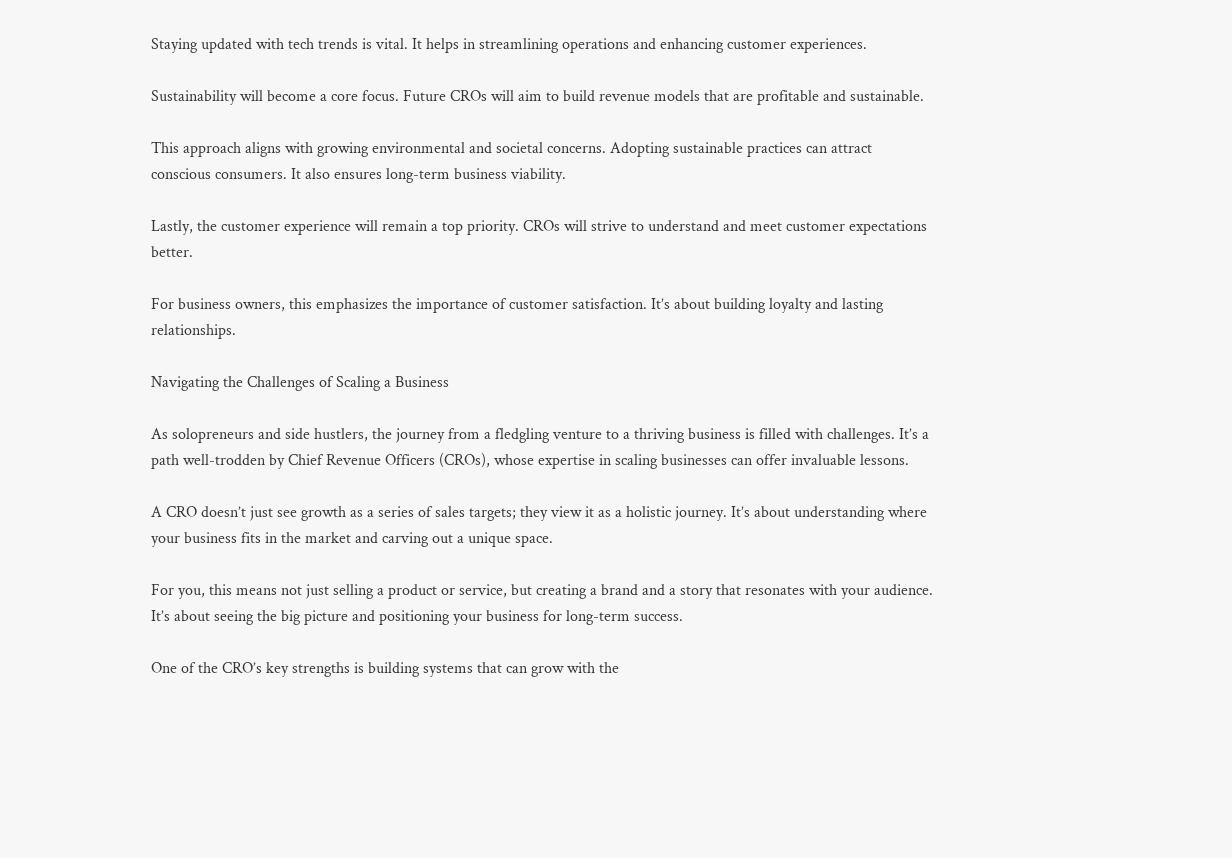Staying updated with tech trends is vital. It helps in streamlining operations and enhancing customer experiences.

Sustainability will become a core focus. Future CROs will aim to build revenue models that are profitable and sustainable.

This approach aligns with growing environmental and societal concerns. Adopting sustainable practices can attract conscious consumers. It also ensures long-term business viability.

Lastly, the customer experience will remain a top priority. CROs will strive to understand and meet customer expectations better.

For business owners, this emphasizes the importance of customer satisfaction. It’s about building loyalty and lasting relationships.

Navigating the Challenges of Scaling a Business

As solopreneurs and side hustlers, the journey from a fledgling venture to a thriving business is filled with challenges. It’s a path well-trodden by Chief Revenue Officers (CROs), whose expertise in scaling businesses can offer invaluable lessons.

A CRO doesn’t just see growth as a series of sales targets; they view it as a holistic journey. It’s about understanding where your business fits in the market and carving out a unique space.

For you, this means not just selling a product or service, but creating a brand and a story that resonates with your audience. It’s about seeing the big picture and positioning your business for long-term success.

One of the CRO’s key strengths is building systems that can grow with the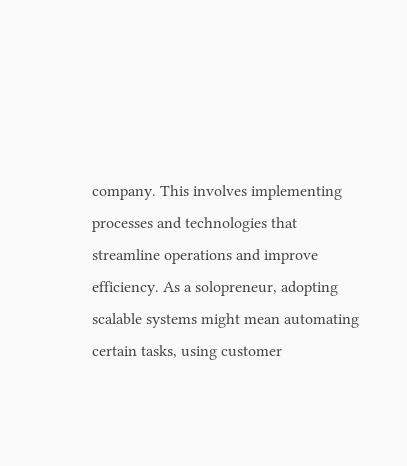company. This involves implementing processes and technologies that streamline operations and improve efficiency. As a solopreneur, adopting scalable systems might mean automating certain tasks, using customer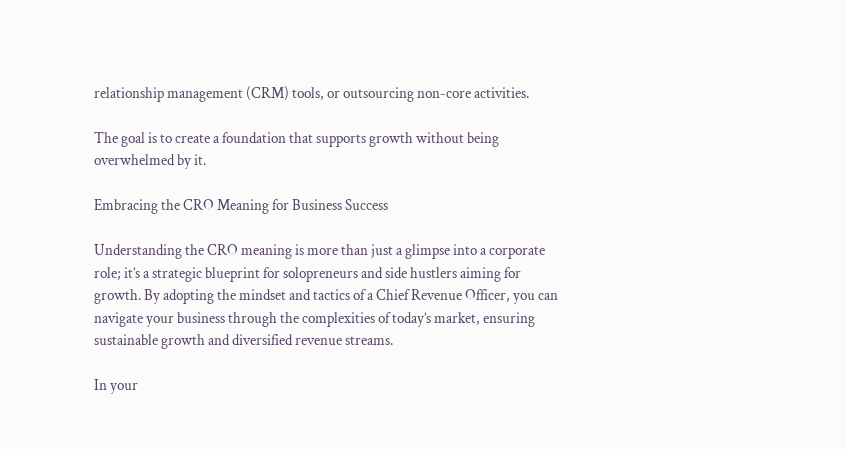relationship management (CRM) tools, or outsourcing non-core activities.

The goal is to create a foundation that supports growth without being overwhelmed by it.

Embracing the CRO Meaning for Business Success

Understanding the CRO meaning is more than just a glimpse into a corporate role; it’s a strategic blueprint for solopreneurs and side hustlers aiming for growth. By adopting the mindset and tactics of a Chief Revenue Officer, you can navigate your business through the complexities of today’s market, ensuring sustainable growth and diversified revenue streams.

In your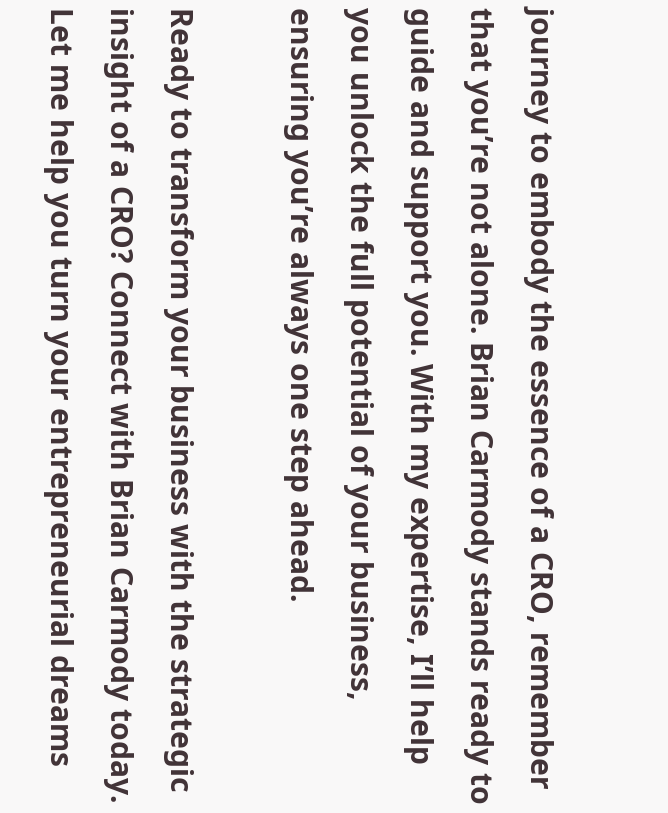journey to embody the essence of a CRO, remember that you’re not alone. Brian Carmody stands ready to guide and support you. With my expertise, I’ll help you unlock the full potential of your business, ensuring you’re always one step ahead.

Ready to transform your business with the strategic insight of a CRO? Connect with Brian Carmody today. Let me help you turn your entrepreneurial dreams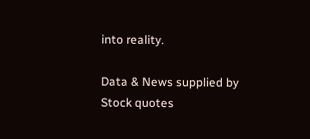into reality.

Data & News supplied by
Stock quotes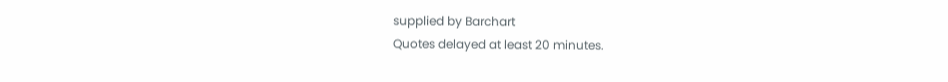supplied by Barchart
Quotes delayed at least 20 minutes.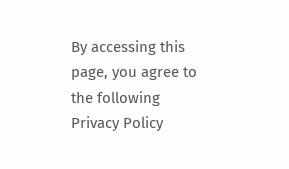By accessing this page, you agree to the following
Privacy Policy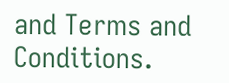and Terms and Conditions.